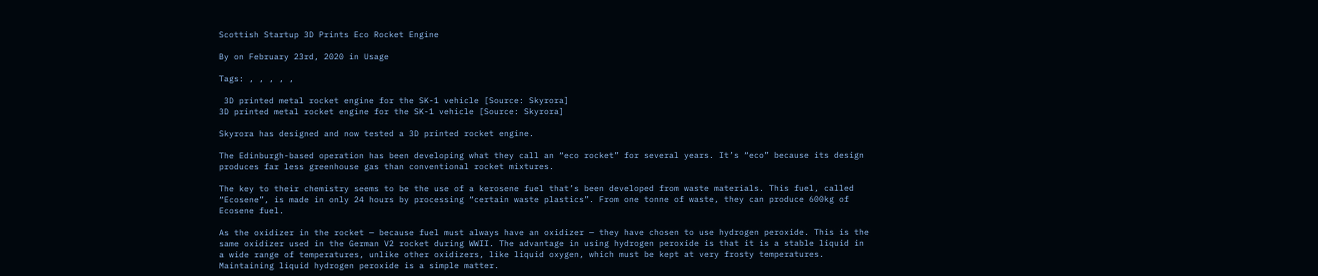Scottish Startup 3D Prints Eco Rocket Engine

By on February 23rd, 2020 in Usage

Tags: , , , , ,

 3D printed metal rocket engine for the SK-1 vehicle [Source: Skyrora]
3D printed metal rocket engine for the SK-1 vehicle [Source: Skyrora]

Skyrora has designed and now tested a 3D printed rocket engine.

The Edinburgh-based operation has been developing what they call an “eco rocket” for several years. It’s “eco” because its design produces far less greenhouse gas than conventional rocket mixtures.

The key to their chemistry seems to be the use of a kerosene fuel that’s been developed from waste materials. This fuel, called “Ecosene”, is made in only 24 hours by processing “certain waste plastics”. From one tonne of waste, they can produce 600kg of Ecosene fuel.

As the oxidizer in the rocket — because fuel must always have an oxidizer — they have chosen to use hydrogen peroxide. This is the same oxidizer used in the German V2 rocket during WWII. The advantage in using hydrogen peroxide is that it is a stable liquid in a wide range of temperatures, unlike other oxidizers, like liquid oxygen, which must be kept at very frosty temperatures. Maintaining liquid hydrogen peroxide is a simple matter.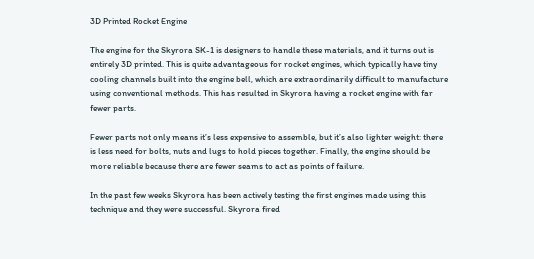3D Printed Rocket Engine

The engine for the Skyrora SK-1 is designers to handle these materials, and it turns out is entirely 3D printed. This is quite advantageous for rocket engines, which typically have tiny cooling channels built into the engine bell, which are extraordinarily difficult to manufacture using conventional methods. This has resulted in Skyrora having a rocket engine with far fewer parts.

Fewer parts not only means it’s less expensive to assemble, but it’s also lighter weight: there is less need for bolts, nuts and lugs to hold pieces together. Finally, the engine should be more reliable because there are fewer seams to act as points of failure.

In the past few weeks Skyrora has been actively testing the first engines made using this technique and they were successful. Skyrora fired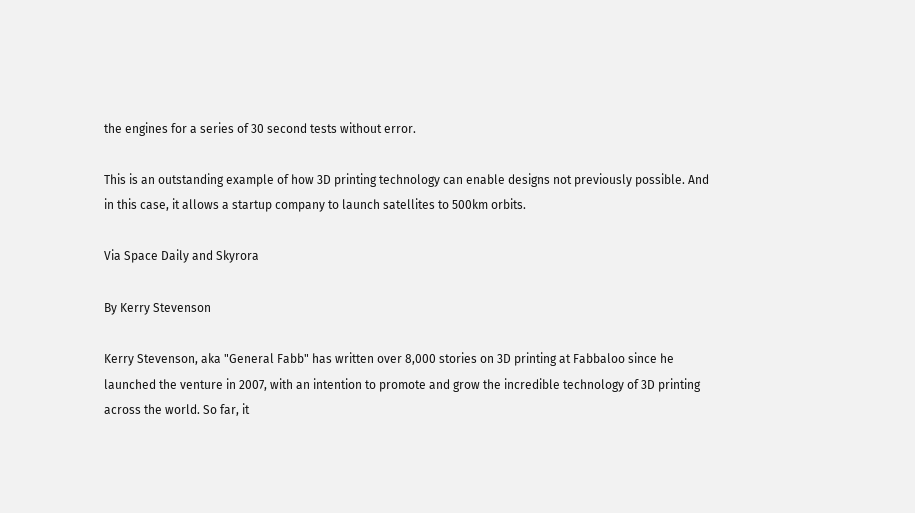the engines for a series of 30 second tests without error.

This is an outstanding example of how 3D printing technology can enable designs not previously possible. And in this case, it allows a startup company to launch satellites to 500km orbits.

Via Space Daily and Skyrora

By Kerry Stevenson

Kerry Stevenson, aka "General Fabb" has written over 8,000 stories on 3D printing at Fabbaloo since he launched the venture in 2007, with an intention to promote and grow the incredible technology of 3D printing across the world. So far, it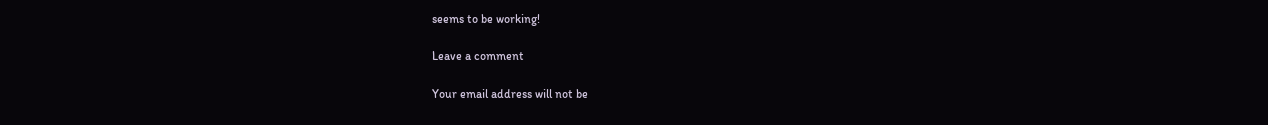seems to be working!

Leave a comment

Your email address will not be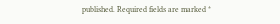published. Required fields are marked *